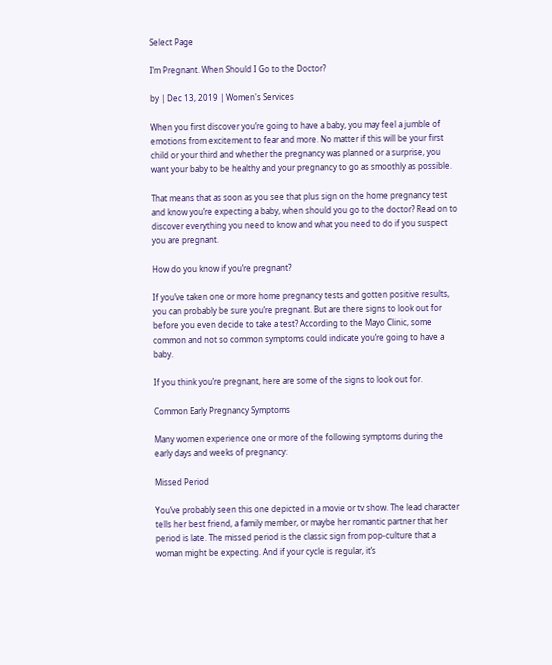Select Page

I’m Pregnant. When Should I Go to the Doctor?

by | Dec 13, 2019 | Women's Services

When you first discover you’re going to have a baby, you may feel a jumble of emotions from excitement to fear and more. No matter if this will be your first child or your third and whether the pregnancy was planned or a surprise, you want your baby to be healthy and your pregnancy to go as smoothly as possible.

That means that as soon as you see that plus sign on the home pregnancy test and know you’re expecting a baby, when should you go to the doctor? Read on to discover everything you need to know and what you need to do if you suspect you are pregnant.

How do you know if you’re pregnant?

If you’ve taken one or more home pregnancy tests and gotten positive results, you can probably be sure you’re pregnant. But are there signs to look out for before you even decide to take a test? According to the Mayo Clinic, some common and not so common symptoms could indicate you’re going to have a baby.

If you think you’re pregnant, here are some of the signs to look out for.

Common Early Pregnancy Symptoms

Many women experience one or more of the following symptoms during the early days and weeks of pregnancy:

Missed Period

You’ve probably seen this one depicted in a movie or tv show. The lead character tells her best friend, a family member, or maybe her romantic partner that her period is late. The missed period is the classic sign from pop-culture that a woman might be expecting. And if your cycle is regular, it’s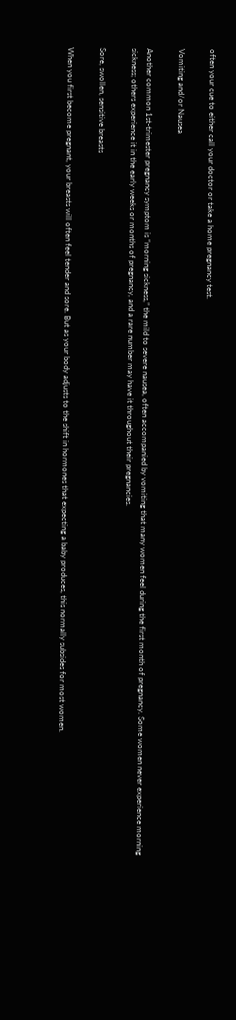often your cue to either call your doctor or take a home pregnancy test.

Vomiting and/or Nausea

Another common 1st-trimester pregnancy symptom is “morning sickness,” the mild to severe nausea, often accompanied by vomiting that many women feel during the first month of pregnancy. Some women never experience morning sickness; others experience it in the early weeks or months of pregnancy, and a rare number may have it throughout their pregnancies.

Sore, swollen, sensitive breasts

When you first become pregnant, your breasts will often feel tender and sore. But as your body adjusts to the shift in hormones that expecting a baby produces, this normally subsides for most women.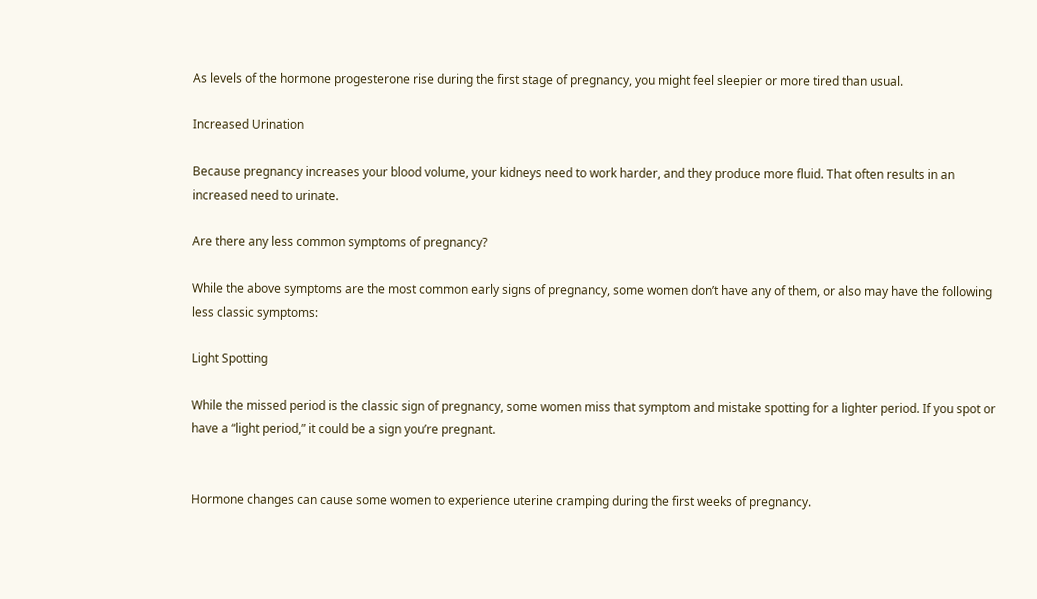As levels of the hormone progesterone rise during the first stage of pregnancy, you might feel sleepier or more tired than usual.

Increased Urination

Because pregnancy increases your blood volume, your kidneys need to work harder, and they produce more fluid. That often results in an increased need to urinate.

Are there any less common symptoms of pregnancy?

While the above symptoms are the most common early signs of pregnancy, some women don’t have any of them, or also may have the following less classic symptoms:

Light Spotting

While the missed period is the classic sign of pregnancy, some women miss that symptom and mistake spotting for a lighter period. If you spot or have a “light period,” it could be a sign you’re pregnant.


Hormone changes can cause some women to experience uterine cramping during the first weeks of pregnancy.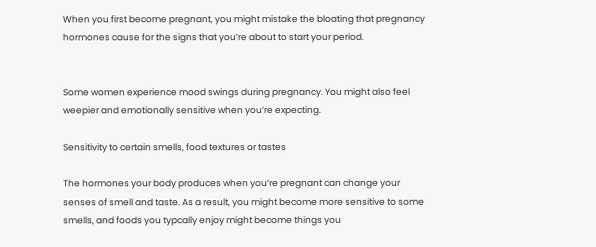When you first become pregnant, you might mistake the bloating that pregnancy hormones cause for the signs that you’re about to start your period.


Some women experience mood swings during pregnancy. You might also feel weepier and emotionally sensitive when you’re expecting.

Sensitivity to certain smells, food textures or tastes

The hormones your body produces when you’re pregnant can change your senses of smell and taste. As a result, you might become more sensitive to some smells, and foods you typcally enjoy might become things you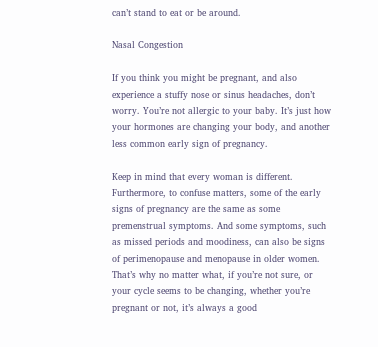can’t stand to eat or be around.

Nasal Congestion

If you think you might be pregnant, and also experience a stuffy nose or sinus headaches, don’t worry. You’re not allergic to your baby. It’s just how your hormones are changing your body, and another less common early sign of pregnancy.

Keep in mind that every woman is different. Furthermore, to confuse matters, some of the early signs of pregnancy are the same as some premenstrual symptoms. And some symptoms, such as missed periods and moodiness, can also be signs of perimenopause and menopause in older women. That’s why no matter what, if you’re not sure, or your cycle seems to be changing, whether you’re pregnant or not, it’s always a good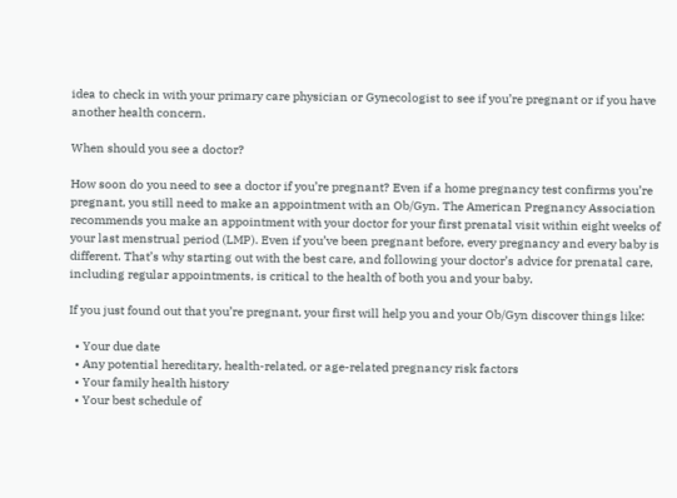idea to check in with your primary care physician or Gynecologist to see if you’re pregnant or if you have another health concern.

When should you see a doctor?

How soon do you need to see a doctor if you’re pregnant? Even if a home pregnancy test confirms you’re pregnant, you still need to make an appointment with an Ob/Gyn. The American Pregnancy Association recommends you make an appointment with your doctor for your first prenatal visit within eight weeks of your last menstrual period (LMP). Even if you’ve been pregnant before, every pregnancy and every baby is different. That’s why starting out with the best care, and following your doctor’s advice for prenatal care, including regular appointments, is critical to the health of both you and your baby.

If you just found out that you’re pregnant, your first will help you and your Ob/Gyn discover things like:

  • Your due date
  • Any potential hereditary, health-related, or age-related pregnancy risk factors
  • Your family health history
  • Your best schedule of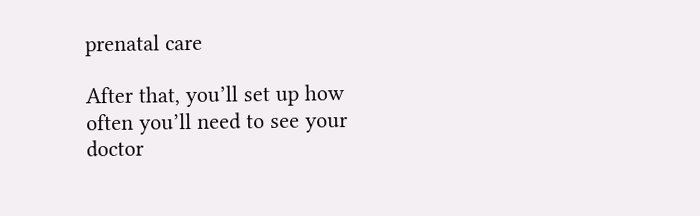prenatal care

After that, you’ll set up how often you’ll need to see your doctor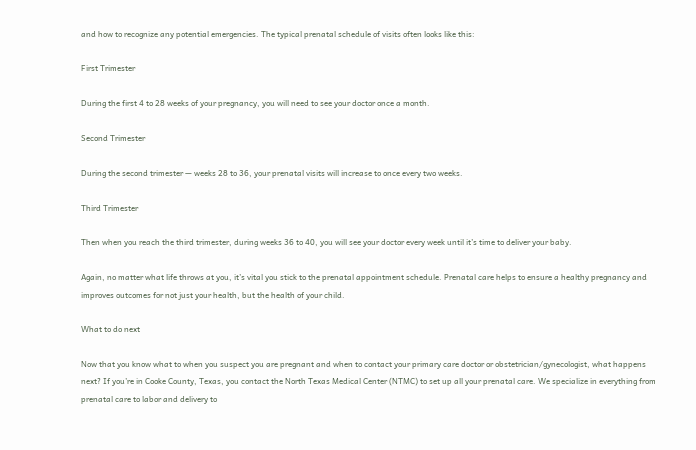and how to recognize any potential emergencies. The typical prenatal schedule of visits often looks like this:

First Trimester

During the first 4 to 28 weeks of your pregnancy, you will need to see your doctor once a month.

Second Trimester

During the second trimester — weeks 28 to 36, your prenatal visits will increase to once every two weeks.

Third Trimester

Then when you reach the third trimester, during weeks 36 to 40, you will see your doctor every week until it’s time to deliver your baby.

Again, no matter what life throws at you, it’s vital you stick to the prenatal appointment schedule. Prenatal care helps to ensure a healthy pregnancy and improves outcomes for not just your health, but the health of your child.

What to do next

Now that you know what to when you suspect you are pregnant and when to contact your primary care doctor or obstetrician/gynecologist, what happens next? If you’re in Cooke County, Texas, you contact the North Texas Medical Center (NTMC) to set up all your prenatal care. We specialize in everything from prenatal care to labor and delivery to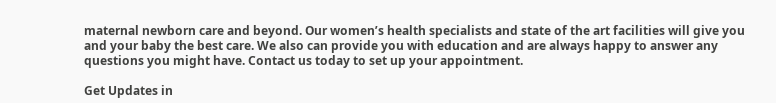maternal newborn care and beyond. Our women’s health specialists and state of the art facilities will give you and your baby the best care. We also can provide you with education and are always happy to answer any questions you might have. Contact us today to set up your appointment.

Get Updates in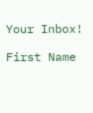Your Inbox!

First Name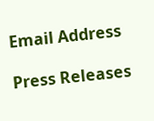Email Address

Press Releases